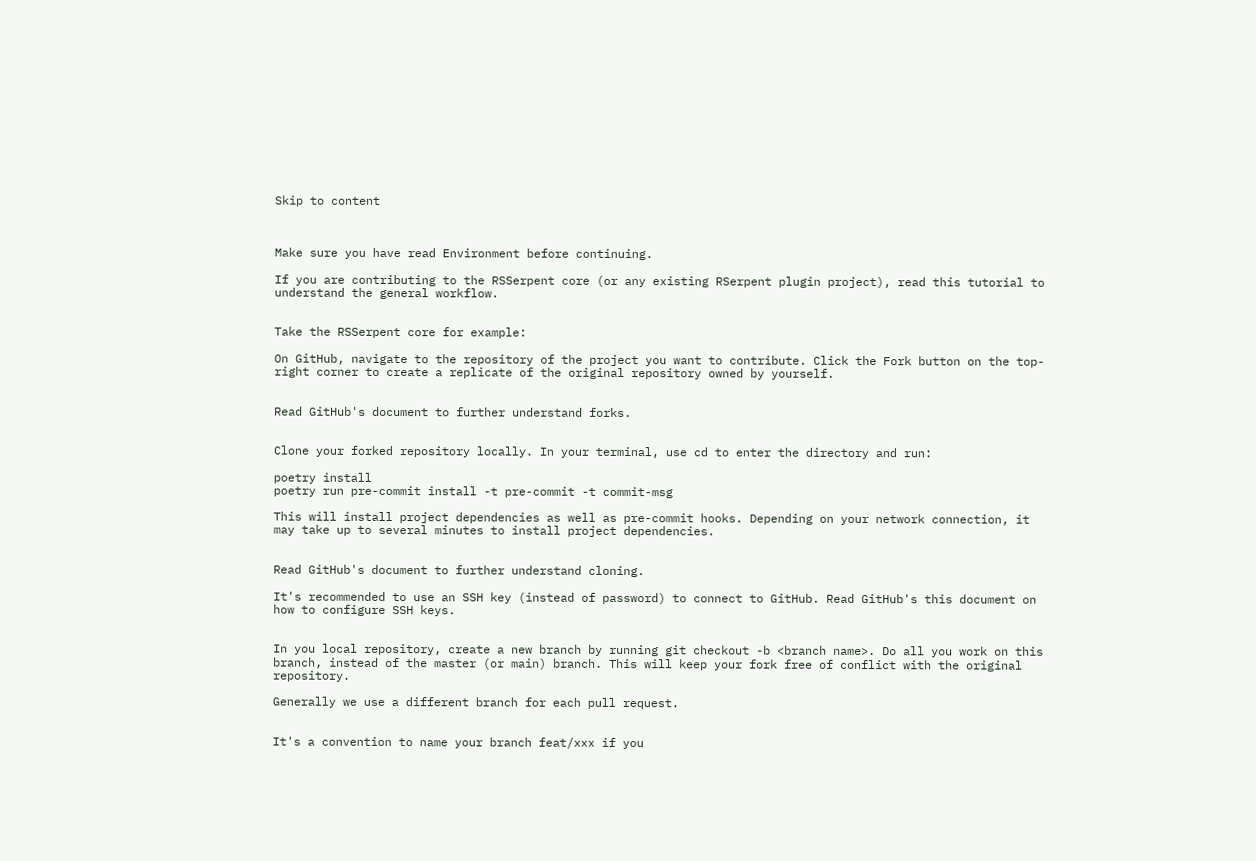Skip to content



Make sure you have read Environment before continuing.

If you are contributing to the RSSerpent core (or any existing RSerpent plugin project), read this tutorial to understand the general workflow.


Take the RSSerpent core for example:

On GitHub, navigate to the repository of the project you want to contribute. Click the Fork button on the top-right corner to create a replicate of the original repository owned by yourself.


Read GitHub's document to further understand forks.


Clone your forked repository locally. In your terminal, use cd to enter the directory and run:

poetry install
poetry run pre-commit install -t pre-commit -t commit-msg

This will install project dependencies as well as pre-commit hooks. Depending on your network connection, it may take up to several minutes to install project dependencies.


Read GitHub's document to further understand cloning.

It's recommended to use an SSH key (instead of password) to connect to GitHub. Read GitHub's this document on how to configure SSH keys.


In you local repository, create a new branch by running git checkout -b <branch name>. Do all you work on this branch, instead of the master (or main) branch. This will keep your fork free of conflict with the original repository.

Generally we use a different branch for each pull request.


It's a convention to name your branch feat/xxx if you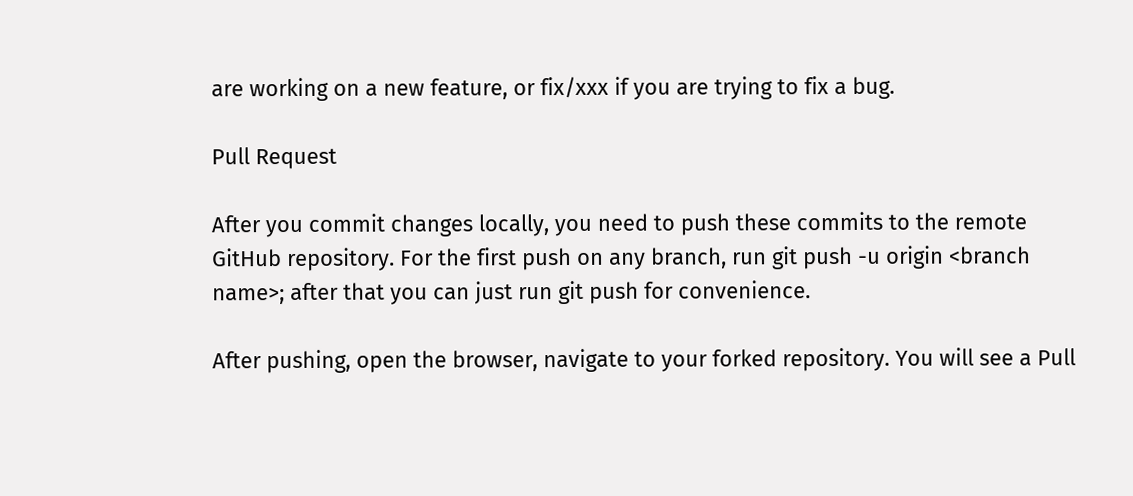are working on a new feature, or fix/xxx if you are trying to fix a bug.

Pull Request

After you commit changes locally, you need to push these commits to the remote GitHub repository. For the first push on any branch, run git push -u origin <branch name>; after that you can just run git push for convenience.

After pushing, open the browser, navigate to your forked repository. You will see a Pull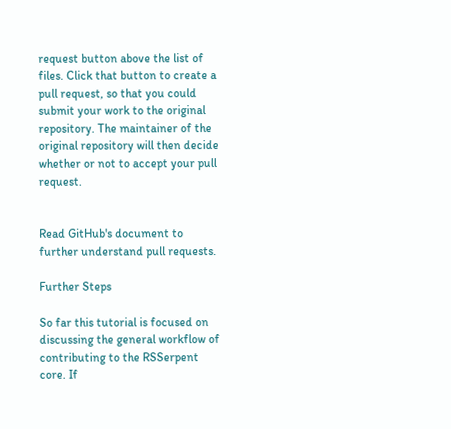request button above the list of files. Click that button to create a pull request, so that you could submit your work to the original repository. The maintainer of the original repository will then decide whether or not to accept your pull request.


Read GitHub's document to further understand pull requests.

Further Steps

So far this tutorial is focused on discussing the general workflow of contributing to the RSSerpent core. If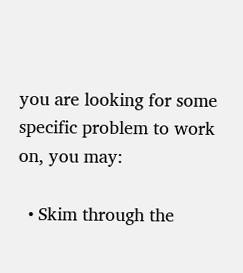you are looking for some specific problem to work on, you may:

  • Skim through the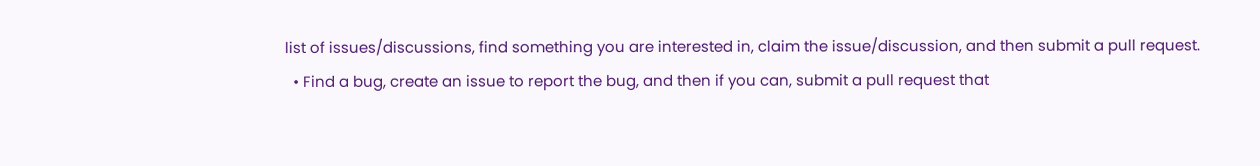list of issues/discussions, find something you are interested in, claim the issue/discussion, and then submit a pull request.
  • Find a bug, create an issue to report the bug, and then if you can, submit a pull request that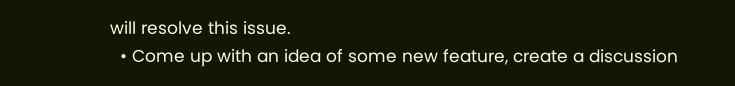will resolve this issue.
  • Come up with an idea of some new feature, create a discussion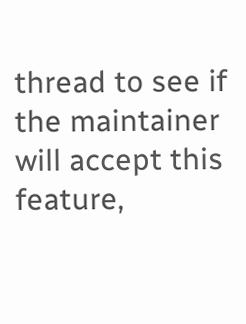thread to see if the maintainer will accept this feature,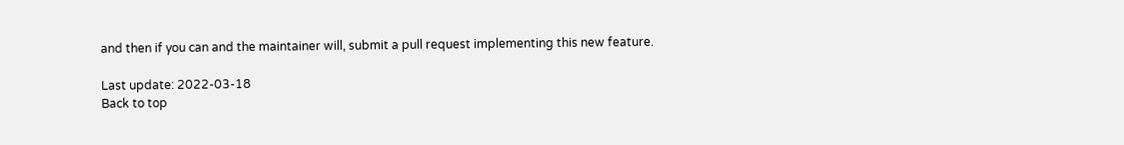and then if you can and the maintainer will, submit a pull request implementing this new feature.

Last update: 2022-03-18
Back to top